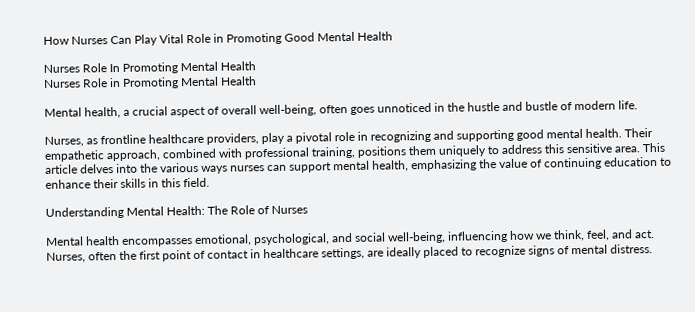How Nurses Can Play Vital Role in Promoting Good Mental Health

Nurses Role In Promoting Mental Health
Nurses Role in Promoting Mental Health

Mental health, a crucial aspect of overall well-being, often goes unnoticed in the hustle and bustle of modern life.

Nurses, as frontline healthcare providers, play a pivotal role in recognizing and supporting good mental health. Their empathetic approach, combined with professional training, positions them uniquely to address this sensitive area. This article delves into the various ways nurses can support mental health, emphasizing the value of continuing education to enhance their skills in this field.

Understanding Mental Health: The Role of Nurses

Mental health encompasses emotional, psychological, and social well-being, influencing how we think, feel, and act. Nurses, often the first point of contact in healthcare settings, are ideally placed to recognize signs of mental distress.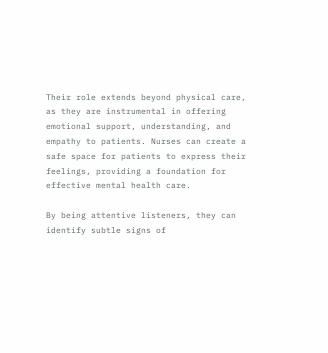Their role extends beyond physical care, as they are instrumental in offering emotional support, understanding, and empathy to patients. Nurses can create a safe space for patients to express their feelings, providing a foundation for effective mental health care.

By being attentive listeners, they can identify subtle signs of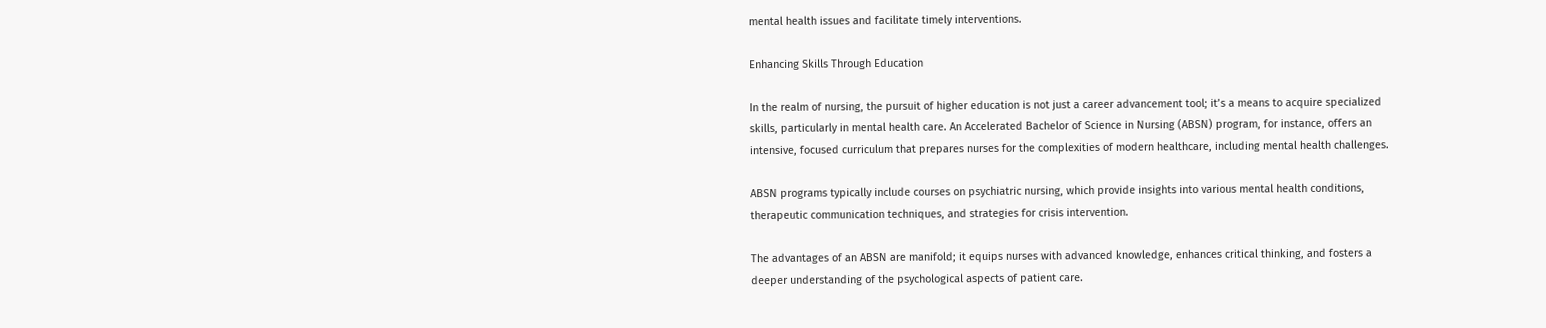mental health issues and facilitate timely interventions.

Enhancing Skills Through Education

In the realm of nursing, the pursuit of higher education is not just a career advancement tool; it’s a means to acquire specialized skills, particularly in mental health care. An Accelerated Bachelor of Science in Nursing (ABSN) program, for instance, offers an intensive, focused curriculum that prepares nurses for the complexities of modern healthcare, including mental health challenges.

ABSN programs typically include courses on psychiatric nursing, which provide insights into various mental health conditions, therapeutic communication techniques, and strategies for crisis intervention.

The advantages of an ABSN are manifold; it equips nurses with advanced knowledge, enhances critical thinking, and fosters a deeper understanding of the psychological aspects of patient care.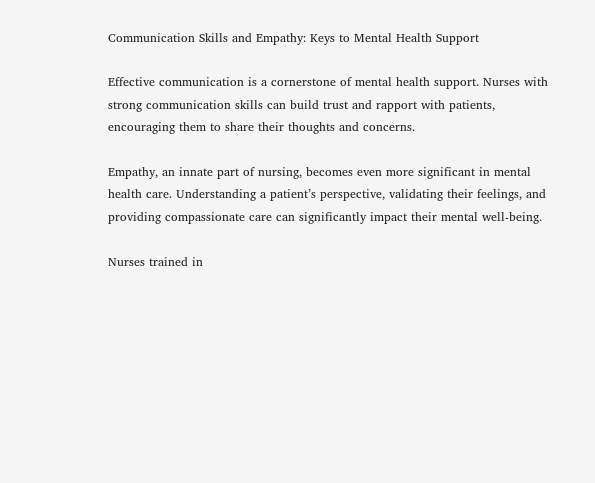Communication Skills and Empathy: Keys to Mental Health Support

Effective communication is a cornerstone of mental health support. Nurses with strong communication skills can build trust and rapport with patients, encouraging them to share their thoughts and concerns.

Empathy, an innate part of nursing, becomes even more significant in mental health care. Understanding a patient’s perspective, validating their feelings, and providing compassionate care can significantly impact their mental well-being.

Nurses trained in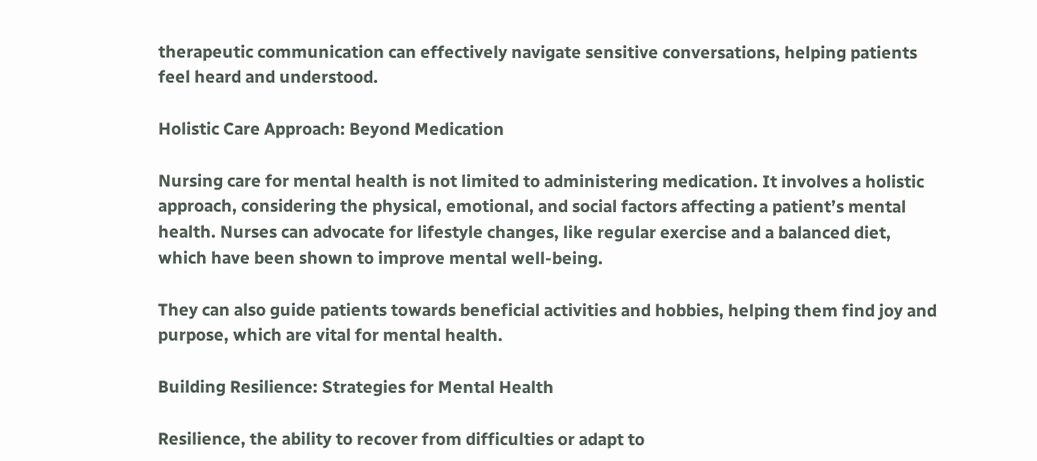therapeutic communication can effectively navigate sensitive conversations, helping patients feel heard and understood.

Holistic Care Approach: Beyond Medication

Nursing care for mental health is not limited to administering medication. It involves a holistic approach, considering the physical, emotional, and social factors affecting a patient’s mental health. Nurses can advocate for lifestyle changes, like regular exercise and a balanced diet, which have been shown to improve mental well-being.

They can also guide patients towards beneficial activities and hobbies, helping them find joy and purpose, which are vital for mental health.

Building Resilience: Strategies for Mental Health

Resilience, the ability to recover from difficulties or adapt to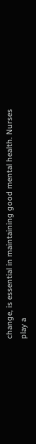change, is essential in maintaining good mental health. Nurses play a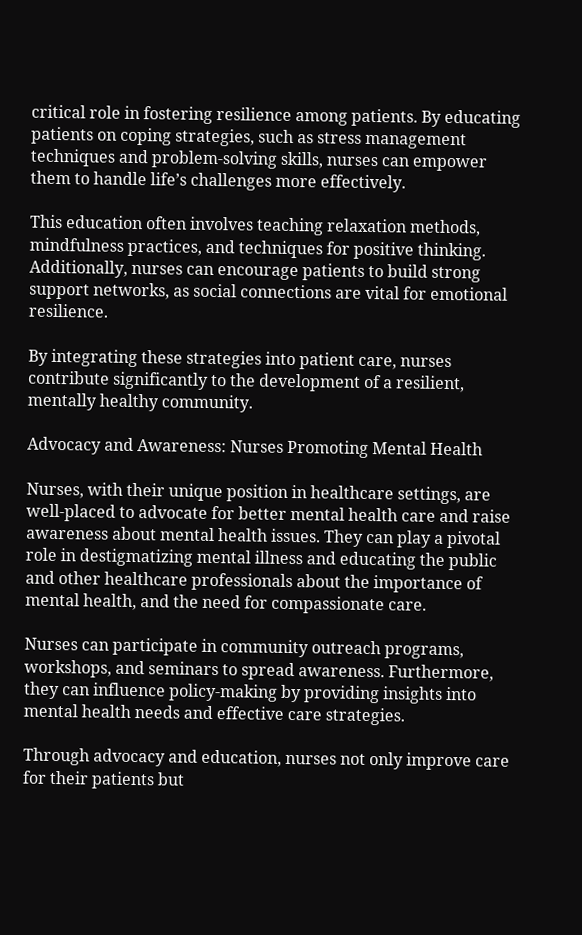critical role in fostering resilience among patients. By educating patients on coping strategies, such as stress management techniques and problem-solving skills, nurses can empower them to handle life’s challenges more effectively.

This education often involves teaching relaxation methods, mindfulness practices, and techniques for positive thinking. Additionally, nurses can encourage patients to build strong support networks, as social connections are vital for emotional resilience.

By integrating these strategies into patient care, nurses contribute significantly to the development of a resilient, mentally healthy community.

Advocacy and Awareness: Nurses Promoting Mental Health

Nurses, with their unique position in healthcare settings, are well-placed to advocate for better mental health care and raise awareness about mental health issues. They can play a pivotal role in destigmatizing mental illness and educating the public and other healthcare professionals about the importance of mental health, and the need for compassionate care.

Nurses can participate in community outreach programs, workshops, and seminars to spread awareness. Furthermore, they can influence policy-making by providing insights into mental health needs and effective care strategies.

Through advocacy and education, nurses not only improve care for their patients but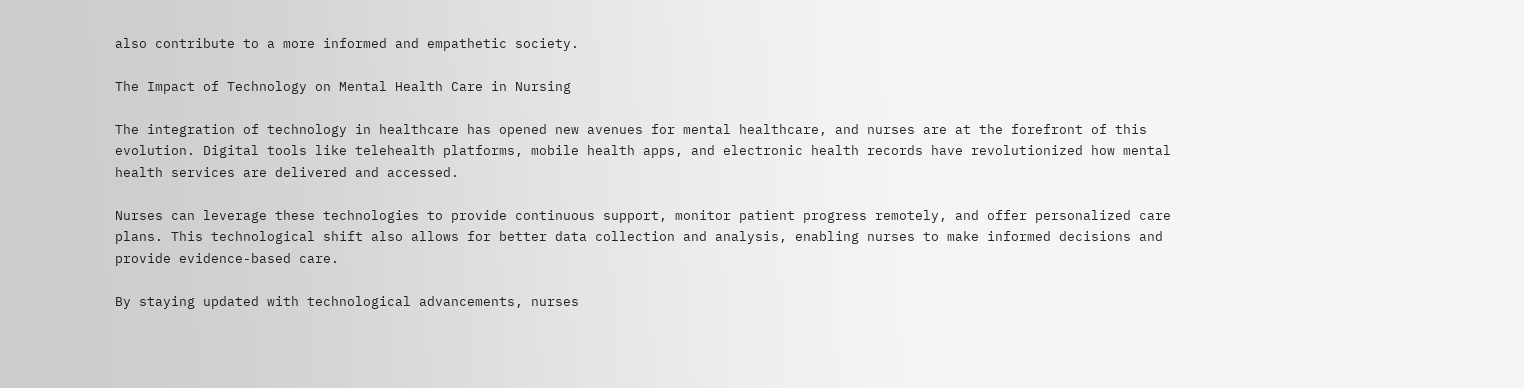also contribute to a more informed and empathetic society.

The Impact of Technology on Mental Health Care in Nursing

The integration of technology in healthcare has opened new avenues for mental healthcare, and nurses are at the forefront of this evolution. Digital tools like telehealth platforms, mobile health apps, and electronic health records have revolutionized how mental health services are delivered and accessed.

Nurses can leverage these technologies to provide continuous support, monitor patient progress remotely, and offer personalized care plans. This technological shift also allows for better data collection and analysis, enabling nurses to make informed decisions and provide evidence-based care.

By staying updated with technological advancements, nurses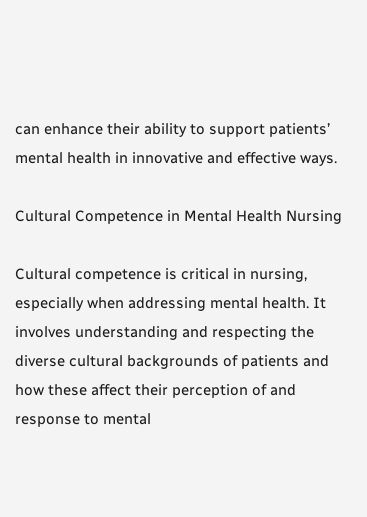can enhance their ability to support patients’ mental health in innovative and effective ways.

Cultural Competence in Mental Health Nursing

Cultural competence is critical in nursing, especially when addressing mental health. It involves understanding and respecting the diverse cultural backgrounds of patients and how these affect their perception of and response to mental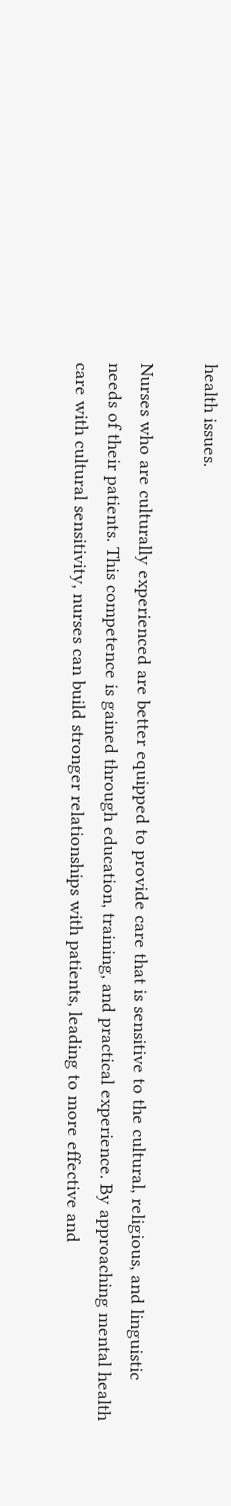health issues.

Nurses who are culturally experienced are better equipped to provide care that is sensitive to the cultural, religious, and linguistic needs of their patients. This competence is gained through education, training, and practical experience. By approaching mental health care with cultural sensitivity, nurses can build stronger relationships with patients, leading to more effective and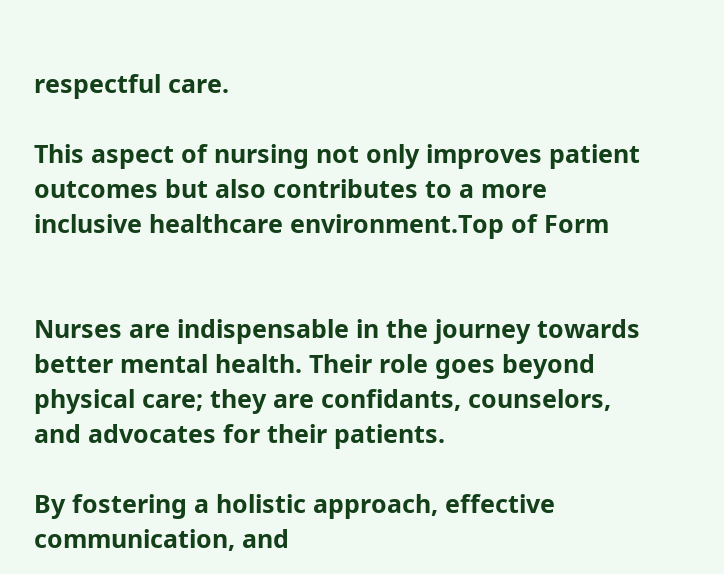respectful care.

This aspect of nursing not only improves patient outcomes but also contributes to a more inclusive healthcare environment.Top of Form


Nurses are indispensable in the journey towards better mental health. Their role goes beyond physical care; they are confidants, counselors, and advocates for their patients.

By fostering a holistic approach, effective communication, and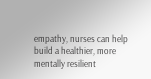empathy, nurses can help build a healthier, more mentally resilient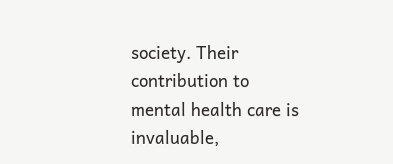society. Their contribution to mental health care is invaluable,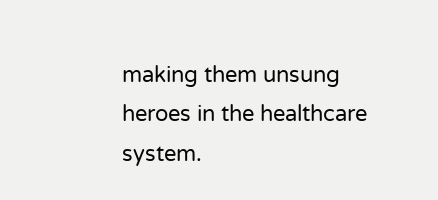making them unsung heroes in the healthcare system.